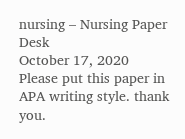nursing – Nursing Paper Desk
October 17, 2020
Please put this paper in APA writing style. thank you.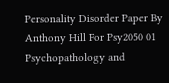Personality Disorder Paper By Anthony Hill For Psy2050 01 Psychopathology and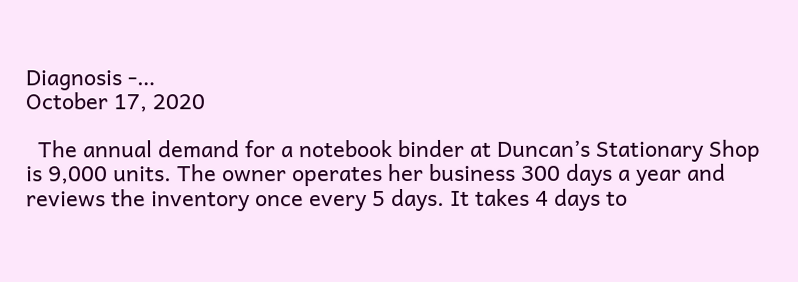Diagnosis -…
October 17, 2020

  The annual demand for a notebook binder at Duncan’s Stationary Shop is 9,000 units. The owner operates her business 300 days a year and reviews the inventory once every 5 days. It takes 4 days to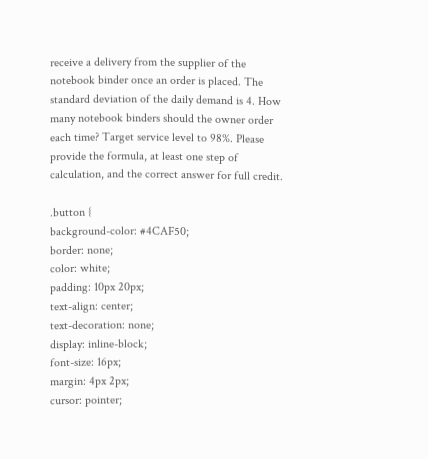receive a delivery from the supplier of the notebook binder once an order is placed. The standard deviation of the daily demand is 4. How many notebook binders should the owner order each time? Target service level to 98%. Please provide the formula, at least one step of calculation, and the correct answer for full credit.

.button {
background-color: #4CAF50;
border: none;
color: white;
padding: 10px 20px;
text-align: center;
text-decoration: none;
display: inline-block;
font-size: 16px;
margin: 4px 2px;
cursor: pointer;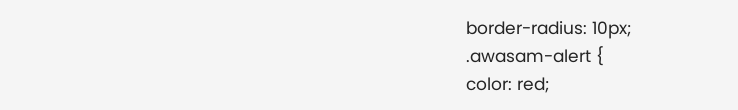border-radius: 10px;
.awasam-alert {
color: red;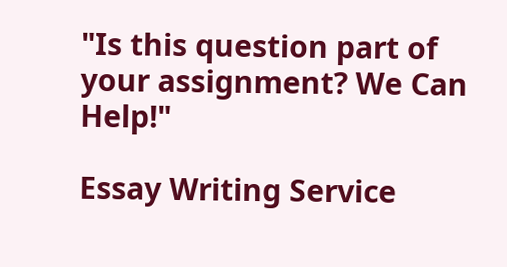"Is this question part of your assignment? We Can Help!"

Essay Writing Service